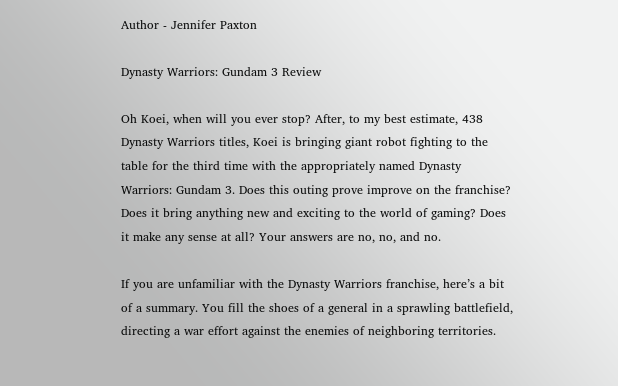Author - Jennifer Paxton

Dynasty Warriors: Gundam 3 Review

Oh Koei, when will you ever stop? After, to my best estimate, 438 Dynasty Warriors titles, Koei is bringing giant robot fighting to the table for the third time with the appropriately named Dynasty Warriors: Gundam 3. Does this outing prove improve on the franchise? Does it bring anything new and exciting to the world of gaming? Does it make any sense at all? Your answers are no, no, and no.

If you are unfamiliar with the Dynasty Warriors franchise, here’s a bit of a summary. You fill the shoes of a general in a sprawling battlefield, directing a war effort against the enemies of neighboring territories.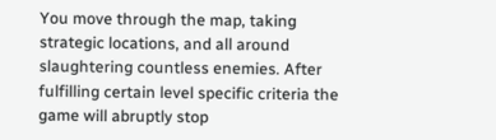You move through the map, taking strategic locations, and all around slaughtering countless enemies. After fulfilling certain level specific criteria the game will abruptly stop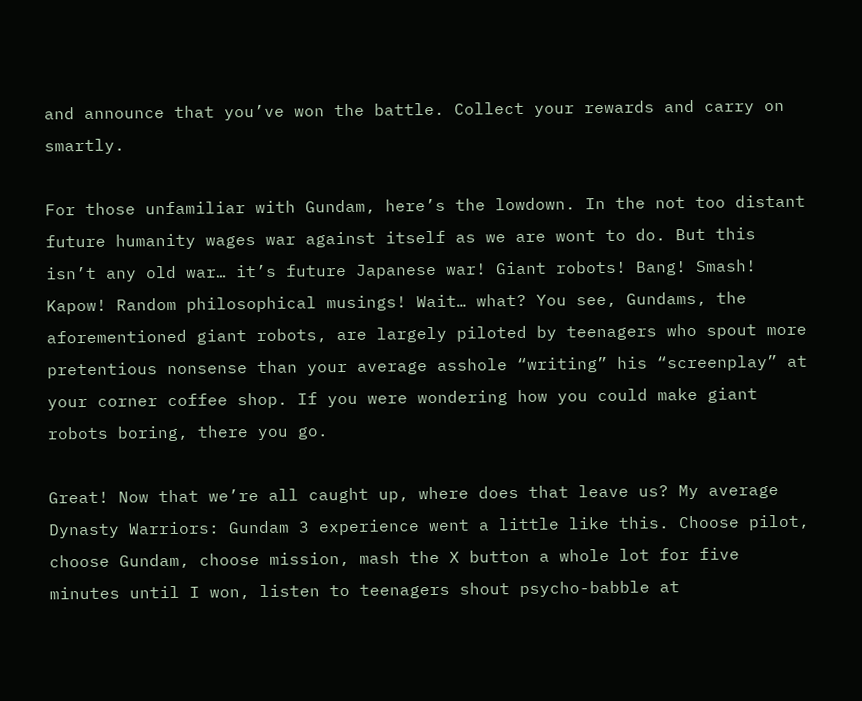and announce that you’ve won the battle. Collect your rewards and carry on smartly.

For those unfamiliar with Gundam, here’s the lowdown. In the not too distant future humanity wages war against itself as we are wont to do. But this isn’t any old war… it’s future Japanese war! Giant robots! Bang! Smash! Kapow! Random philosophical musings! Wait… what? You see, Gundams, the aforementioned giant robots, are largely piloted by teenagers who spout more pretentious nonsense than your average asshole “writing” his “screenplay” at your corner coffee shop. If you were wondering how you could make giant robots boring, there you go.

Great! Now that we’re all caught up, where does that leave us? My average Dynasty Warriors: Gundam 3 experience went a little like this. Choose pilot, choose Gundam, choose mission, mash the X button a whole lot for five minutes until I won, listen to teenagers shout psycho-babble at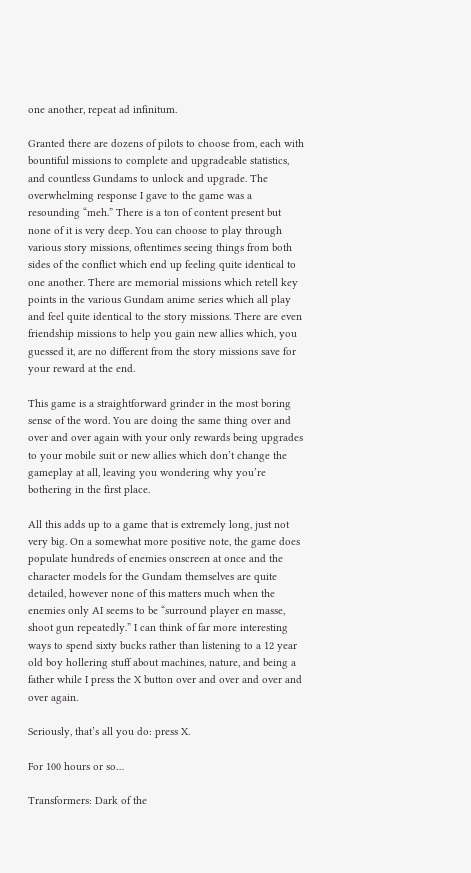one another, repeat ad infinitum.

Granted there are dozens of pilots to choose from, each with bountiful missions to complete and upgradeable statistics, and countless Gundams to unlock and upgrade. The overwhelming response I gave to the game was a resounding “meh.” There is a ton of content present but none of it is very deep. You can choose to play through various story missions, oftentimes seeing things from both sides of the conflict which end up feeling quite identical to one another. There are memorial missions which retell key points in the various Gundam anime series which all play and feel quite identical to the story missions. There are even friendship missions to help you gain new allies which, you guessed it, are no different from the story missions save for your reward at the end.

This game is a straightforward grinder in the most boring sense of the word. You are doing the same thing over and over and over again with your only rewards being upgrades to your mobile suit or new allies which don’t change the gameplay at all, leaving you wondering why you’re bothering in the first place.

All this adds up to a game that is extremely long, just not very big. On a somewhat more positive note, the game does populate hundreds of enemies onscreen at once and the character models for the Gundam themselves are quite detailed, however none of this matters much when the enemies only AI seems to be “surround player en masse, shoot gun repeatedly.” I can think of far more interesting ways to spend sixty bucks rather than listening to a 12 year old boy hollering stuff about machines, nature, and being a father while I press the X button over and over and over and over again.

Seriously, that’s all you do: press X.

For 100 hours or so…

Transformers: Dark of the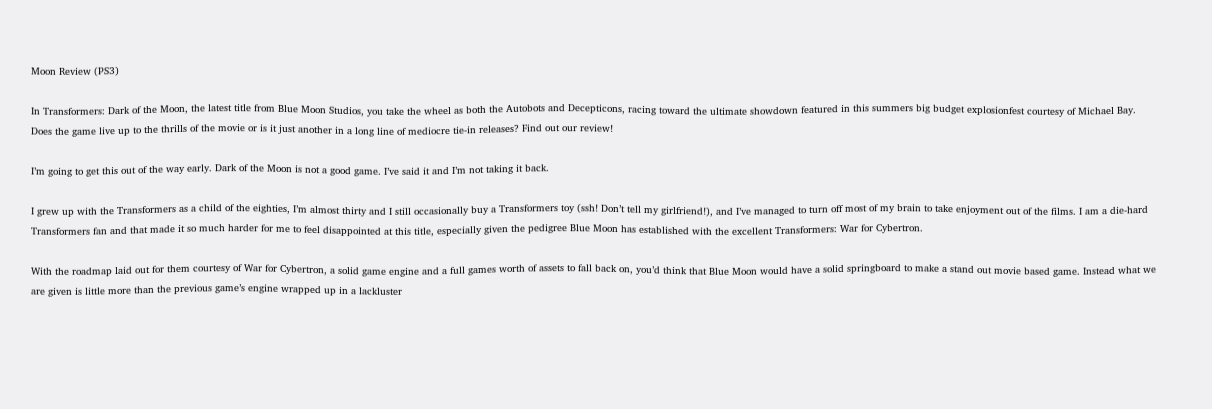Moon Review (PS3)

In Transformers: Dark of the Moon, the latest title from Blue Moon Studios, you take the wheel as both the Autobots and Decepticons, racing toward the ultimate showdown featured in this summers big budget explosionfest courtesy of Michael Bay. Does the game live up to the thrills of the movie or is it just another in a long line of mediocre tie-in releases? Find out our review!

I’m going to get this out of the way early. Dark of the Moon is not a good game. I’ve said it and I’m not taking it back.

I grew up with the Transformers as a child of the eighties, I’m almost thirty and I still occasionally buy a Transformers toy (ssh! Don’t tell my girlfriend!), and I’ve managed to turn off most of my brain to take enjoyment out of the films. I am a die-hard Transformers fan and that made it so much harder for me to feel disappointed at this title, especially given the pedigree Blue Moon has established with the excellent Transformers: War for Cybertron.

With the roadmap laid out for them courtesy of War for Cybertron, a solid game engine and a full games worth of assets to fall back on, you’d think that Blue Moon would have a solid springboard to make a stand out movie based game. Instead what we are given is little more than the previous game’s engine wrapped up in a lackluster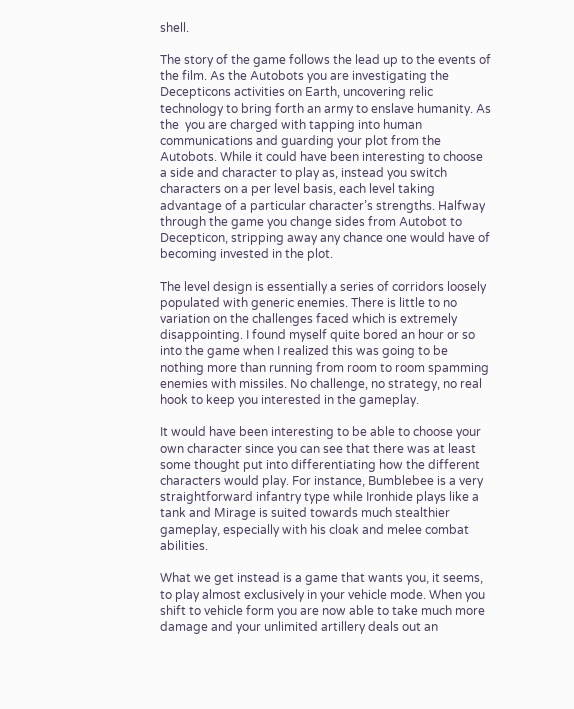shell.

The story of the game follows the lead up to the events of the film. As the Autobots you are investigating the Decepticons activities on Earth, uncovering relic technology to bring forth an army to enslave humanity. As the  you are charged with tapping into human communications and guarding your plot from the Autobots. While it could have been interesting to choose a side and character to play as, instead you switch characters on a per level basis, each level taking advantage of a particular character’s strengths. Halfway through the game you change sides from Autobot to Decepticon, stripping away any chance one would have of becoming invested in the plot.

The level design is essentially a series of corridors loosely populated with generic enemies. There is little to no variation on the challenges faced which is extremely disappointing. I found myself quite bored an hour or so into the game when I realized this was going to be nothing more than running from room to room spamming enemies with missiles. No challenge, no strategy, no real hook to keep you interested in the gameplay.

It would have been interesting to be able to choose your own character since you can see that there was at least some thought put into differentiating how the different characters would play. For instance, Bumblebee is a very straightforward infantry type while Ironhide plays like a tank and Mirage is suited towards much stealthier gameplay, especially with his cloak and melee combat abilities.

What we get instead is a game that wants you, it seems, to play almost exclusively in your vehicle mode. When you shift to vehicle form you are now able to take much more damage and your unlimited artillery deals out an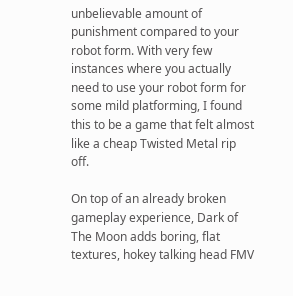unbelievable amount of punishment compared to your robot form. With very few instances where you actually need to use your robot form for some mild platforming, I found this to be a game that felt almost like a cheap Twisted Metal rip off.

On top of an already broken gameplay experience, Dark of The Moon adds boring, flat textures, hokey talking head FMV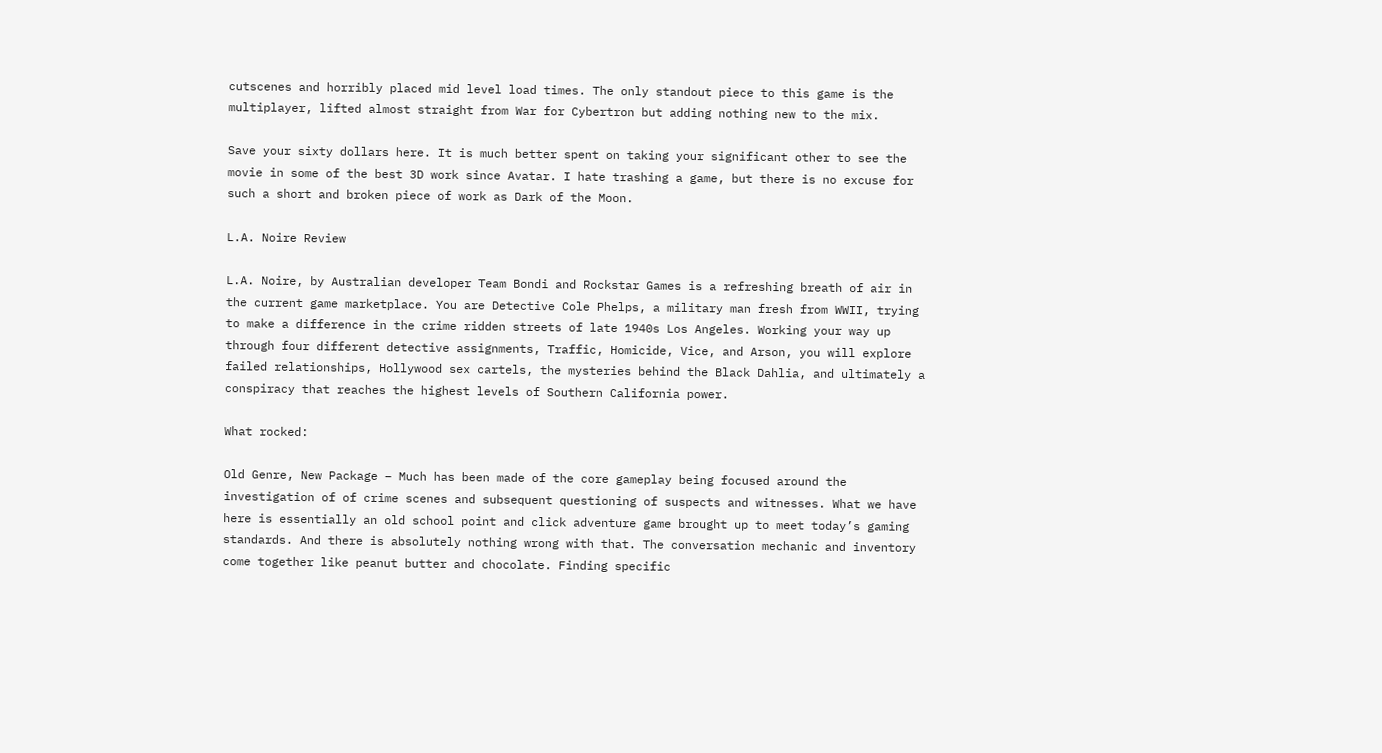cutscenes and horribly placed mid level load times. The only standout piece to this game is the multiplayer, lifted almost straight from War for Cybertron but adding nothing new to the mix.

Save your sixty dollars here. It is much better spent on taking your significant other to see the movie in some of the best 3D work since Avatar. I hate trashing a game, but there is no excuse for such a short and broken piece of work as Dark of the Moon.

L.A. Noire Review

L.A. Noire, by Australian developer Team Bondi and Rockstar Games is a refreshing breath of air in the current game marketplace. You are Detective Cole Phelps, a military man fresh from WWII, trying to make a difference in the crime ridden streets of late 1940s Los Angeles. Working your way up through four different detective assignments, Traffic, Homicide, Vice, and Arson, you will explore failed relationships, Hollywood sex cartels, the mysteries behind the Black Dahlia, and ultimately a conspiracy that reaches the highest levels of Southern California power.

What rocked:

Old Genre, New Package – Much has been made of the core gameplay being focused around the investigation of of crime scenes and subsequent questioning of suspects and witnesses. What we have here is essentially an old school point and click adventure game brought up to meet today’s gaming standards. And there is absolutely nothing wrong with that. The conversation mechanic and inventory come together like peanut butter and chocolate. Finding specific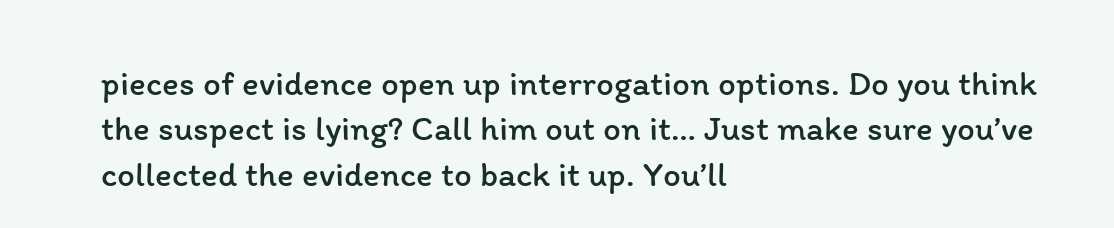pieces of evidence open up interrogation options. Do you think the suspect is lying? Call him out on it… Just make sure you’ve collected the evidence to back it up. You’ll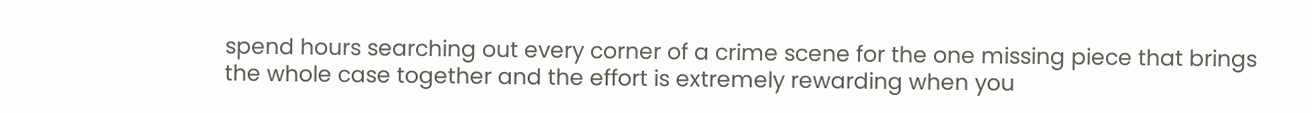spend hours searching out every corner of a crime scene for the one missing piece that brings the whole case together and the effort is extremely rewarding when you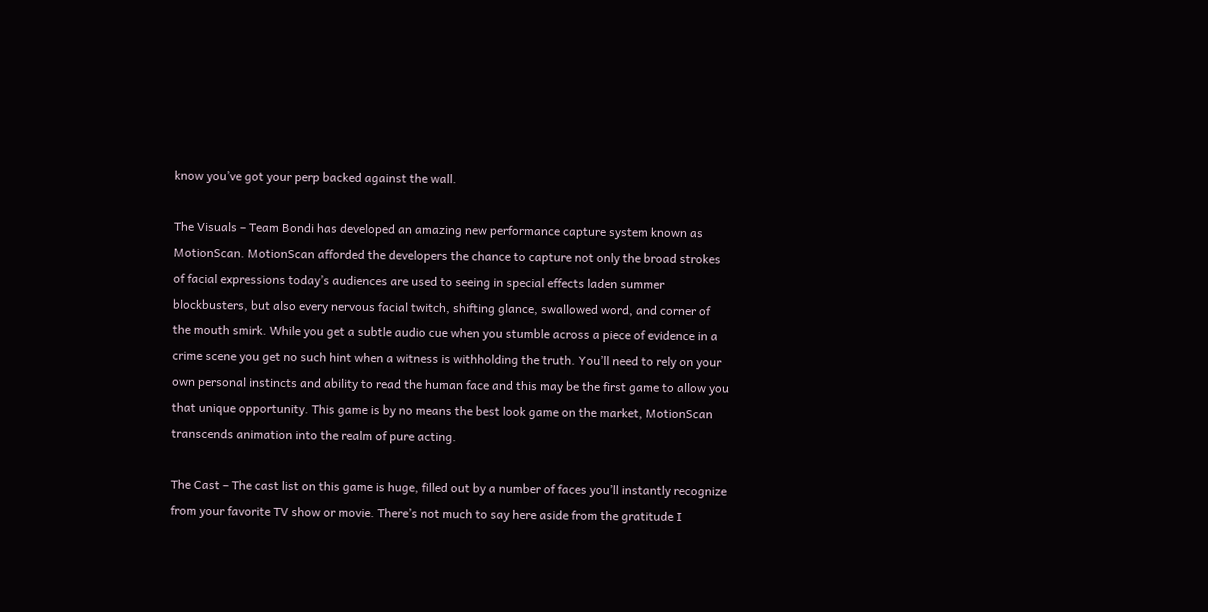know you’ve got your perp backed against the wall.

The Visuals – Team Bondi has developed an amazing new performance capture system known as MotionScan. MotionScan afforded the developers the chance to capture not only the broad strokes of facial expressions today’s audiences are used to seeing in special effects laden summer blockbusters, but also every nervous facial twitch, shifting glance, swallowed word, and corner of the mouth smirk. While you get a subtle audio cue when you stumble across a piece of evidence in a crime scene you get no such hint when a witness is withholding the truth. You’ll need to rely on your own personal instincts and ability to read the human face and this may be the first game to allow you that unique opportunity. This game is by no means the best look game on the market, MotionScan transcends animation into the realm of pure acting.

The Cast – The cast list on this game is huge, filled out by a number of faces you’ll instantly recognize from your favorite TV show or movie. There’s not much to say here aside from the gratitude I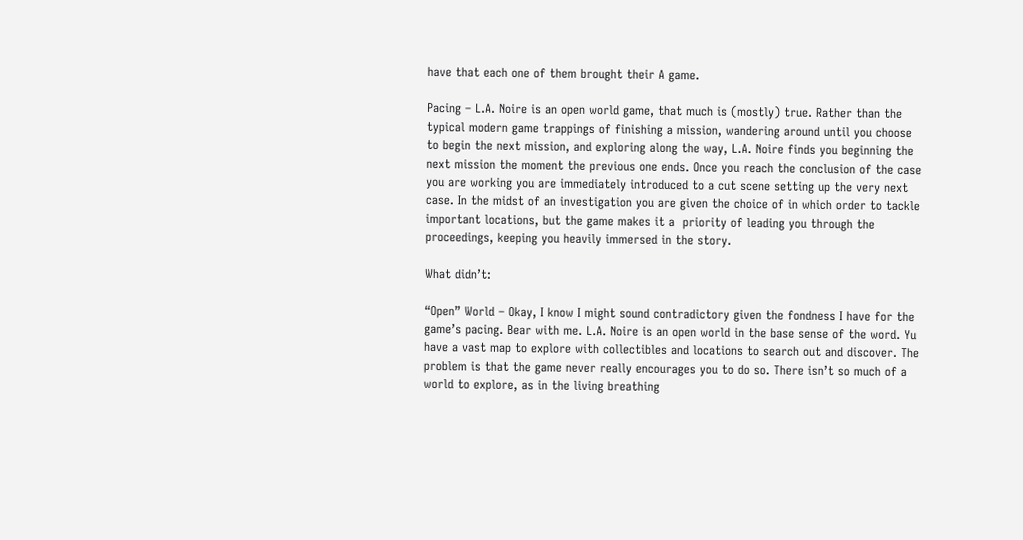have that each one of them brought their A game.

Pacing – L.A. Noire is an open world game, that much is (mostly) true. Rather than the typical modern game trappings of finishing a mission, wandering around until you choose to begin the next mission, and exploring along the way, L.A. Noire finds you beginning the next mission the moment the previous one ends. Once you reach the conclusion of the case you are working you are immediately introduced to a cut scene setting up the very next case. In the midst of an investigation you are given the choice of in which order to tackle important locations, but the game makes it a  priority of leading you through the proceedings, keeping you heavily immersed in the story.

What didn’t:

“Open” World – Okay, I know I might sound contradictory given the fondness I have for the game’s pacing. Bear with me. L.A. Noire is an open world in the base sense of the word. Yu have a vast map to explore with collectibles and locations to search out and discover. The problem is that the game never really encourages you to do so. There isn’t so much of a world to explore, as in the living breathing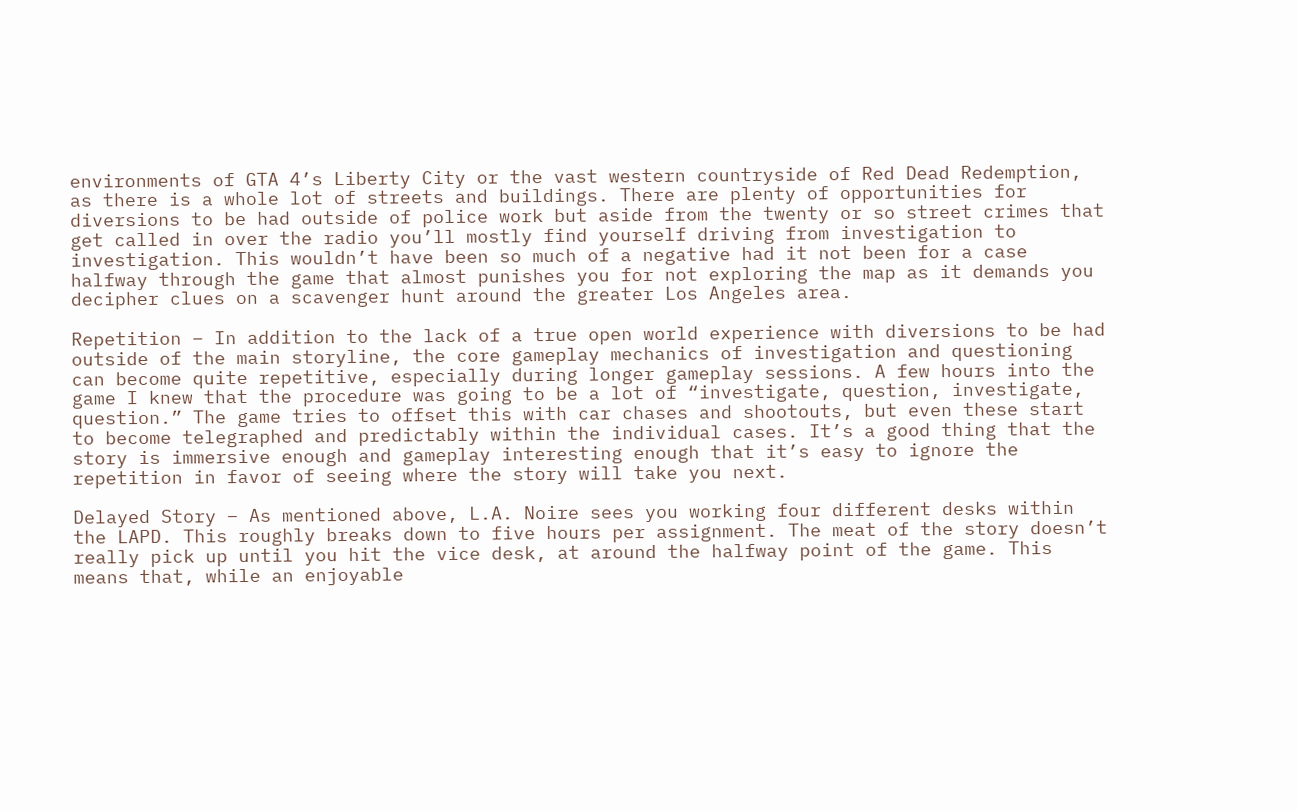environments of GTA 4’s Liberty City or the vast western countryside of Red Dead Redemption, as there is a whole lot of streets and buildings. There are plenty of opportunities for diversions to be had outside of police work but aside from the twenty or so street crimes that get called in over the radio you’ll mostly find yourself driving from investigation to investigation. This wouldn’t have been so much of a negative had it not been for a case halfway through the game that almost punishes you for not exploring the map as it demands you decipher clues on a scavenger hunt around the greater Los Angeles area.

Repetition – In addition to the lack of a true open world experience with diversions to be had outside of the main storyline, the core gameplay mechanics of investigation and questioning can become quite repetitive, especially during longer gameplay sessions. A few hours into the game I knew that the procedure was going to be a lot of “investigate, question, investigate, question.” The game tries to offset this with car chases and shootouts, but even these start to become telegraphed and predictably within the individual cases. It’s a good thing that the story is immersive enough and gameplay interesting enough that it’s easy to ignore the repetition in favor of seeing where the story will take you next.

Delayed Story – As mentioned above, L.A. Noire sees you working four different desks within the LAPD. This roughly breaks down to five hours per assignment. The meat of the story doesn’t really pick up until you hit the vice desk, at around the halfway point of the game. This means that, while an enjoyable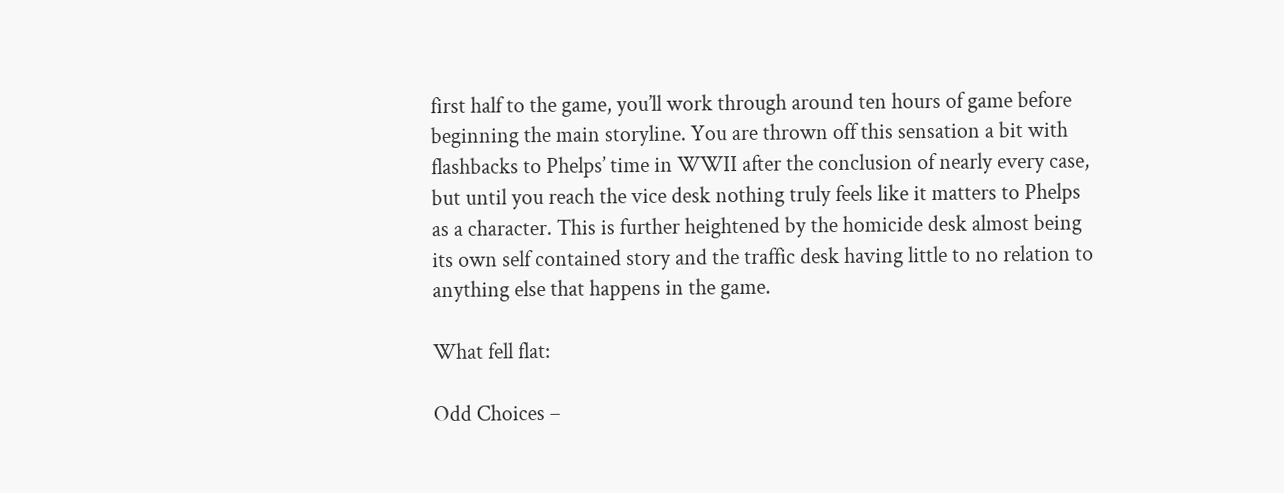first half to the game, you’ll work through around ten hours of game before beginning the main storyline. You are thrown off this sensation a bit with flashbacks to Phelps’ time in WWII after the conclusion of nearly every case, but until you reach the vice desk nothing truly feels like it matters to Phelps as a character. This is further heightened by the homicide desk almost being its own self contained story and the traffic desk having little to no relation to anything else that happens in the game.

What fell flat:

Odd Choices –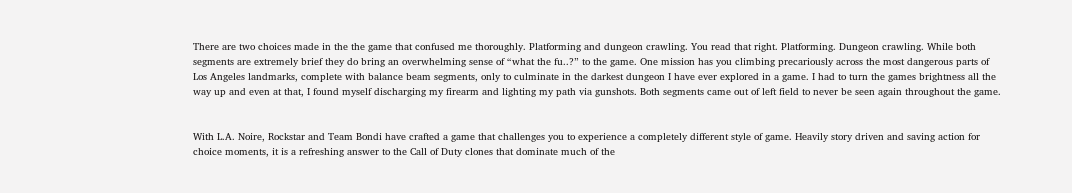There are two choices made in the the game that confused me thoroughly. Platforming and dungeon crawling. You read that right. Platforming. Dungeon crawling. While both segments are extremely brief they do bring an overwhelming sense of “what the fu..?” to the game. One mission has you climbing precariously across the most dangerous parts of Los Angeles landmarks, complete with balance beam segments, only to culminate in the darkest dungeon I have ever explored in a game. I had to turn the games brightness all the way up and even at that, I found myself discharging my firearm and lighting my path via gunshots. Both segments came out of left field to never be seen again throughout the game.


With L.A. Noire, Rockstar and Team Bondi have crafted a game that challenges you to experience a completely different style of game. Heavily story driven and saving action for choice moments, it is a refreshing answer to the Call of Duty clones that dominate much of the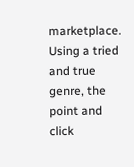marketplace. Using a tried and true genre, the point and click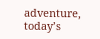adventure, today’s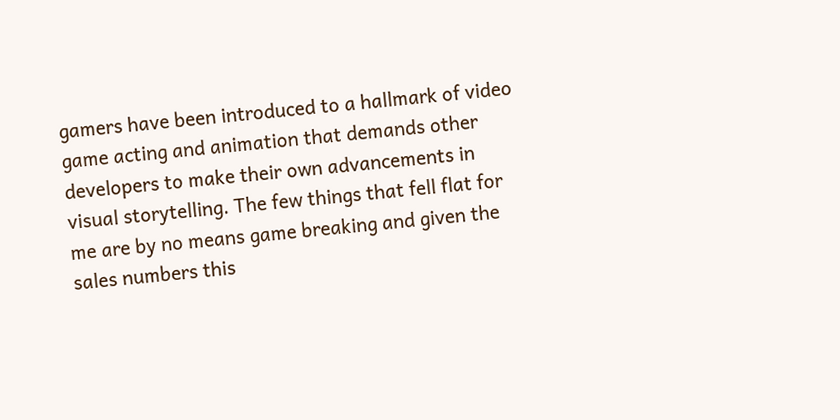gamers have been introduced to a hallmark of video game acting and animation that demands other developers to make their own advancements in visual storytelling. The few things that fell flat for me are by no means game breaking and given the sales numbers this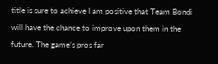title is sure to achieve I am positive that Team Bondi will have the chance to improve upon them in the future. The game’s pros far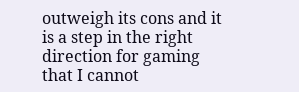outweigh its cons and it is a step in the right direction for gaming that I cannot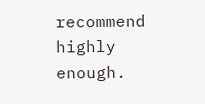recommend highly enough.